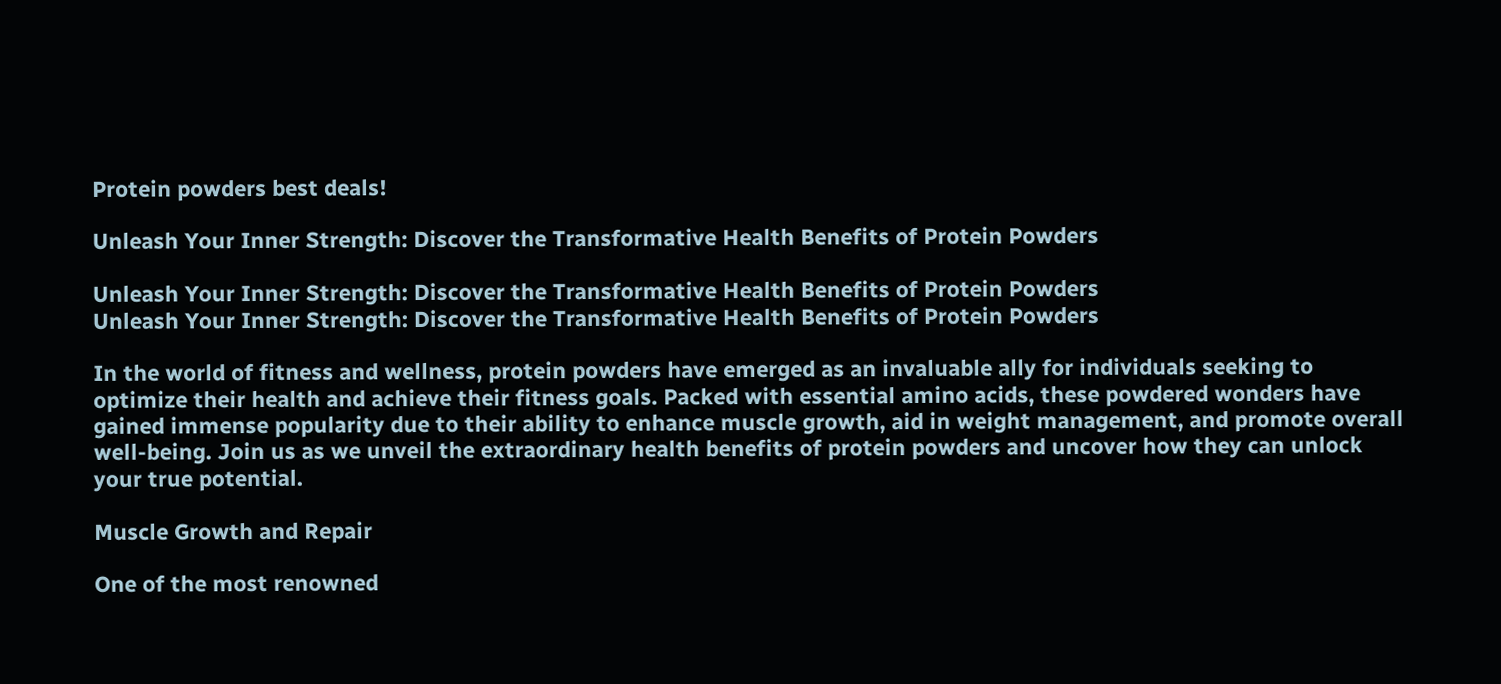Protein powders best deals!

Unleash Your Inner Strength: Discover the Transformative Health Benefits of Protein Powders

Unleash Your Inner Strength: Discover the Transformative Health Benefits of Protein Powders
Unleash Your Inner Strength: Discover the Transformative Health Benefits of Protein Powders

In the world of fitness and wellness, protein powders have emerged as an invaluable ally for individuals seeking to optimize their health and achieve their fitness goals. Packed with essential amino acids, these powdered wonders have gained immense popularity due to their ability to enhance muscle growth, aid in weight management, and promote overall well-being. Join us as we unveil the extraordinary health benefits of protein powders and uncover how they can unlock your true potential.

Muscle Growth and Repair

One of the most renowned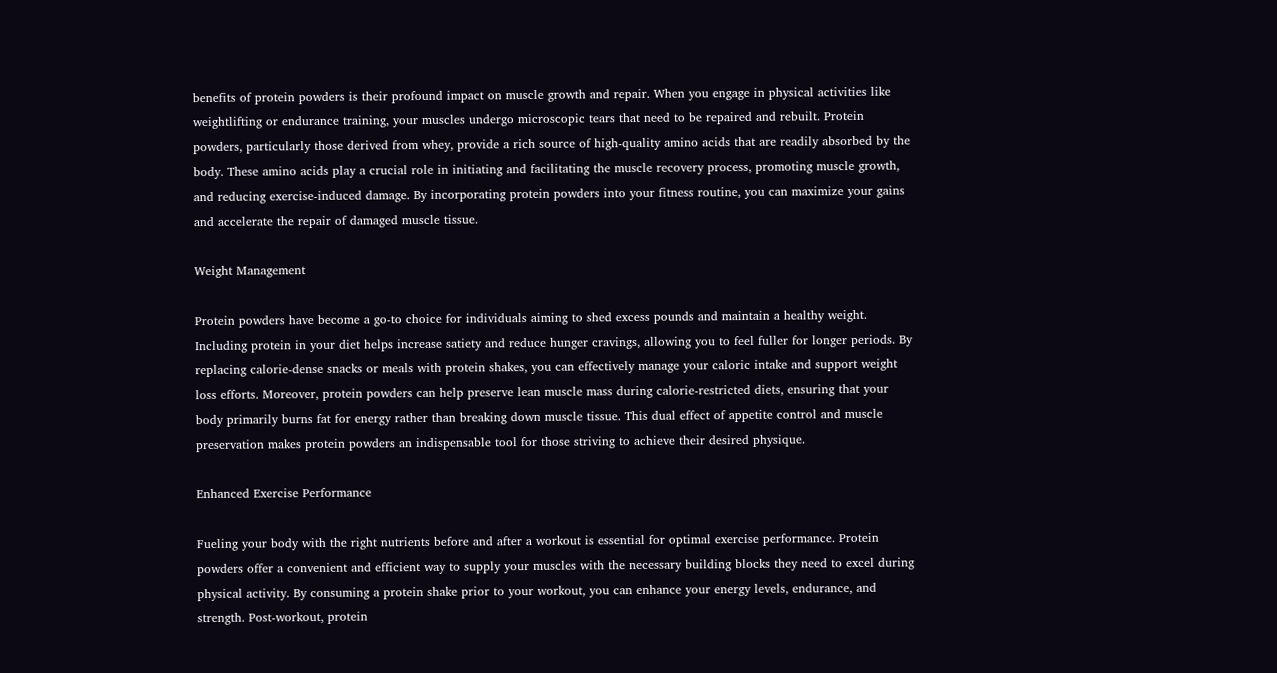benefits of protein powders is their profound impact on muscle growth and repair. When you engage in physical activities like weightlifting or endurance training, your muscles undergo microscopic tears that need to be repaired and rebuilt. Protein powders, particularly those derived from whey, provide a rich source of high-quality amino acids that are readily absorbed by the body. These amino acids play a crucial role in initiating and facilitating the muscle recovery process, promoting muscle growth, and reducing exercise-induced damage. By incorporating protein powders into your fitness routine, you can maximize your gains and accelerate the repair of damaged muscle tissue.

Weight Management

Protein powders have become a go-to choice for individuals aiming to shed excess pounds and maintain a healthy weight. Including protein in your diet helps increase satiety and reduce hunger cravings, allowing you to feel fuller for longer periods. By replacing calorie-dense snacks or meals with protein shakes, you can effectively manage your caloric intake and support weight loss efforts. Moreover, protein powders can help preserve lean muscle mass during calorie-restricted diets, ensuring that your body primarily burns fat for energy rather than breaking down muscle tissue. This dual effect of appetite control and muscle preservation makes protein powders an indispensable tool for those striving to achieve their desired physique.

Enhanced Exercise Performance

Fueling your body with the right nutrients before and after a workout is essential for optimal exercise performance. Protein powders offer a convenient and efficient way to supply your muscles with the necessary building blocks they need to excel during physical activity. By consuming a protein shake prior to your workout, you can enhance your energy levels, endurance, and strength. Post-workout, protein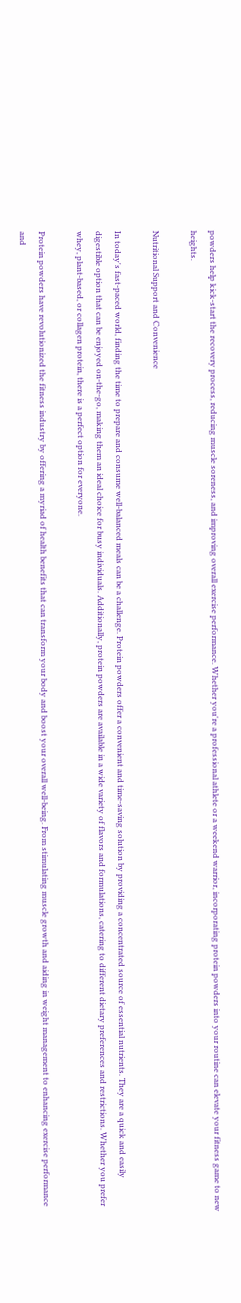powders help kick-start the recovery process, reducing muscle soreness, and improving overall exercise performance. Whether you're a professional athlete or a weekend warrior, incorporating protein powders into your routine can elevate your fitness game to new heights.

Nutritional Support and Convenience

In today's fast-paced world, finding the time to prepare and consume well-balanced meals can be a challenge. Protein powders offer a convenient and time-saving solution by providing a concentrated source of essential nutrients. They are a quick and easily digestible option that can be enjoyed on-the-go, making them an ideal choice for busy individuals. Additionally, protein powders are available in a wide variety of flavors and formulations, catering to different dietary preferences and restrictions. Whether you prefer whey, plant-based, or collagen protein, there is a perfect option for everyone.

Protein powders have revolutionized the fitness industry by offering a myriad of health benefits that can transform your body and boost your overall well-being. From stimulating muscle growth and aiding in weight management to enhancing exercise performance and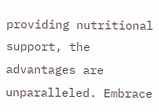providing nutritional support, the advantages are unparalleled. Embrace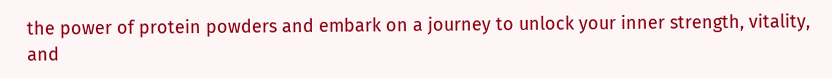the power of protein powders and embark on a journey to unlock your inner strength, vitality, and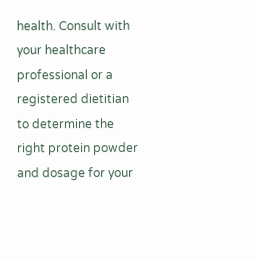health. Consult with your healthcare professional or a registered dietitian to determine the right protein powder and dosage for your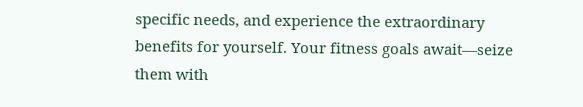specific needs, and experience the extraordinary benefits for yourself. Your fitness goals await—seize them with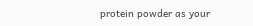protein powder as your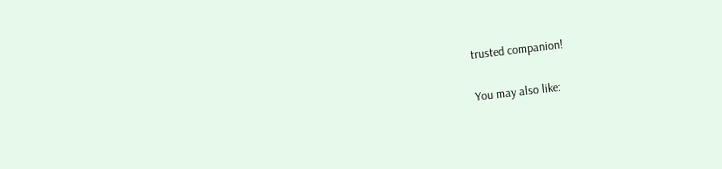trusted companion!

You may also like: